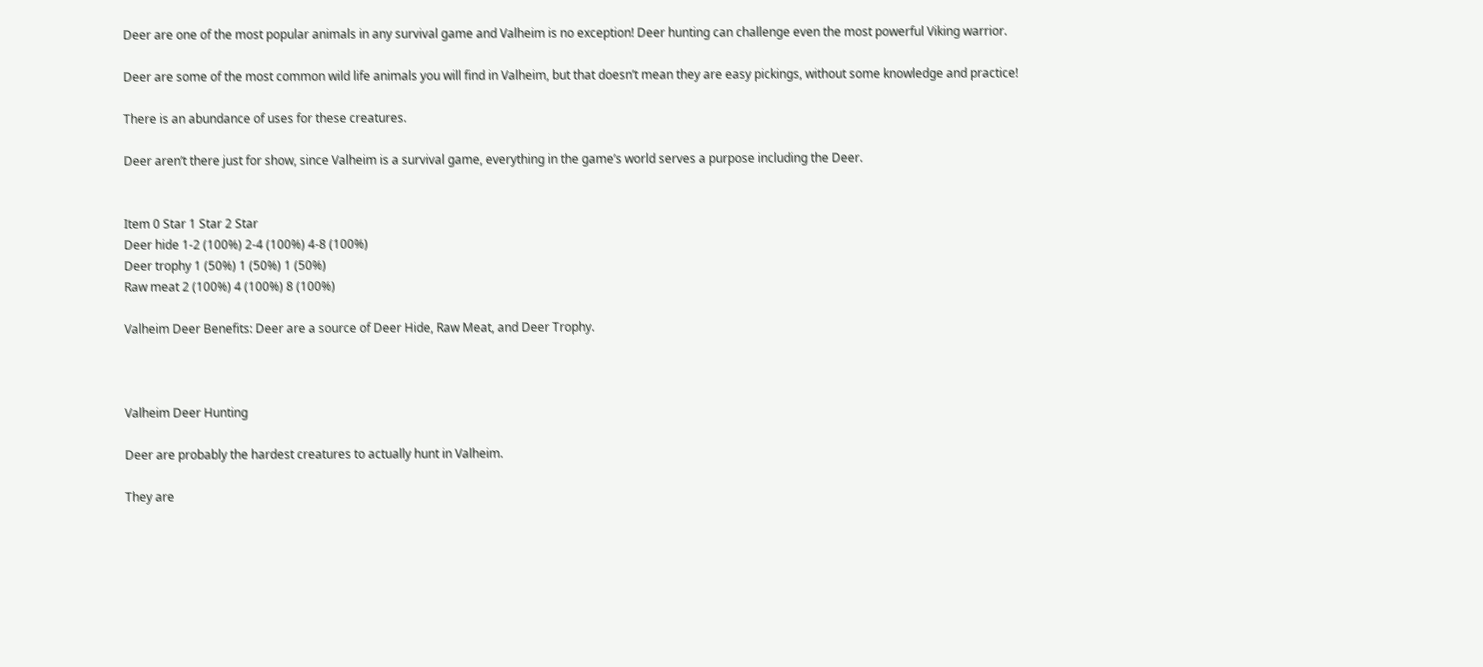Deer are one of the most popular animals in any survival game and Valheim is no exception! Deer hunting can challenge even the most powerful Viking warrior.

Deer are some of the most common wild life animals you will find in Valheim, but that doesn’t mean they are easy pickings, without some knowledge and practice!

There is an abundance of uses for these creatures.

Deer aren’t there just for show, since Valheim is a survival game, everything in the game’s world serves a purpose including the Deer.


Item 0 Star 1 Star 2 Star
Deer hide 1-2 (100%) 2-4 (100%) 4-8 (100%)
Deer trophy 1 (50%) 1 (50%) 1 (50%)
Raw meat 2 (100%) 4 (100%) 8 (100%)

Valheim Deer Benefits: Deer are a source of Deer Hide, Raw Meat, and Deer Trophy.



Valheim Deer Hunting

Deer are probably the hardest creatures to actually hunt in Valheim.

They are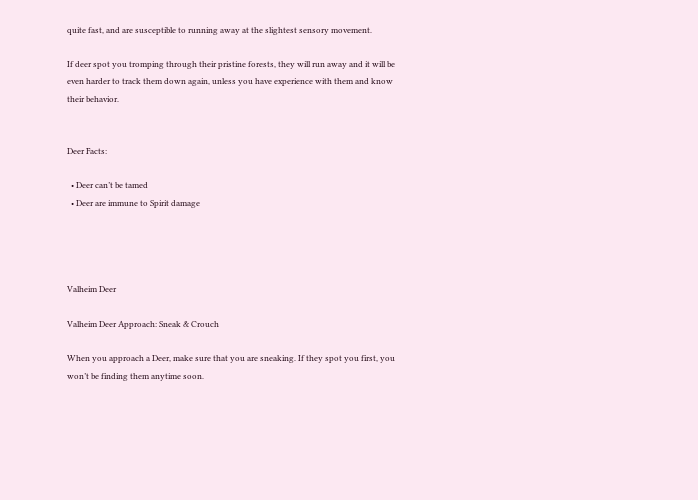quite fast, and are susceptible to running away at the slightest sensory movement.

If deer spot you tromping through their pristine forests, they will run away and it will be even harder to track them down again, unless you have experience with them and know their behavior.


Deer Facts:

  • Deer can’t be tamed
  • Deer are immune to Spirit damage




Valheim Deer

Valheim Deer Approach: Sneak & Crouch

When you approach a Deer, make sure that you are sneaking. If they spot you first, you won’t be finding them anytime soon.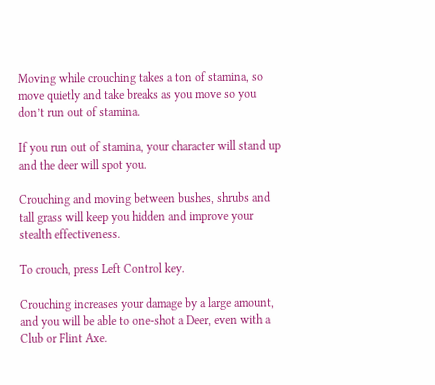Moving while crouching takes a ton of stamina, so move quietly and take breaks as you move so you don’t run out of stamina.

If you run out of stamina, your character will stand up and the deer will spot you.

Crouching and moving between bushes, shrubs and tall grass will keep you hidden and improve your stealth effectiveness.

To crouch, press Left Control key.

Crouching increases your damage by a large amount, and you will be able to one-shot a Deer, even with a Club or Flint Axe.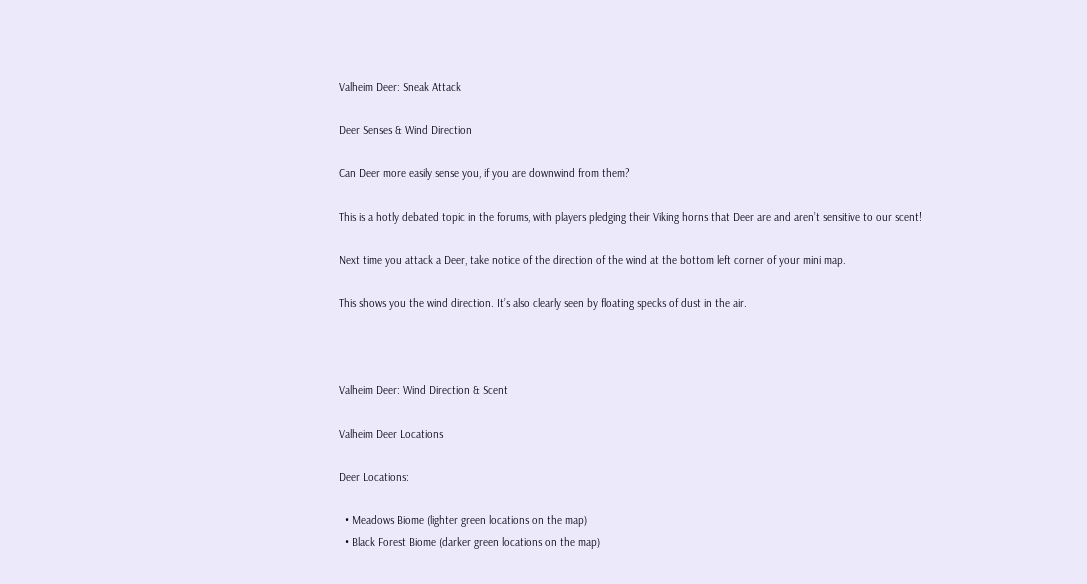Valheim Deer: Sneak Attack

Deer Senses & Wind Direction

Can Deer more easily sense you, if you are downwind from them?

This is a hotly debated topic in the forums, with players pledging their Viking horns that Deer are and aren’t sensitive to our scent!

Next time you attack a Deer, take notice of the direction of the wind at the bottom left corner of your mini map.

This shows you the wind direction. It’s also clearly seen by floating specks of dust in the air.



Valheim Deer: Wind Direction & Scent

Valheim Deer Locations

Deer Locations:

  • Meadows Biome (lighter green locations on the map)
  • Black Forest Biome (darker green locations on the map)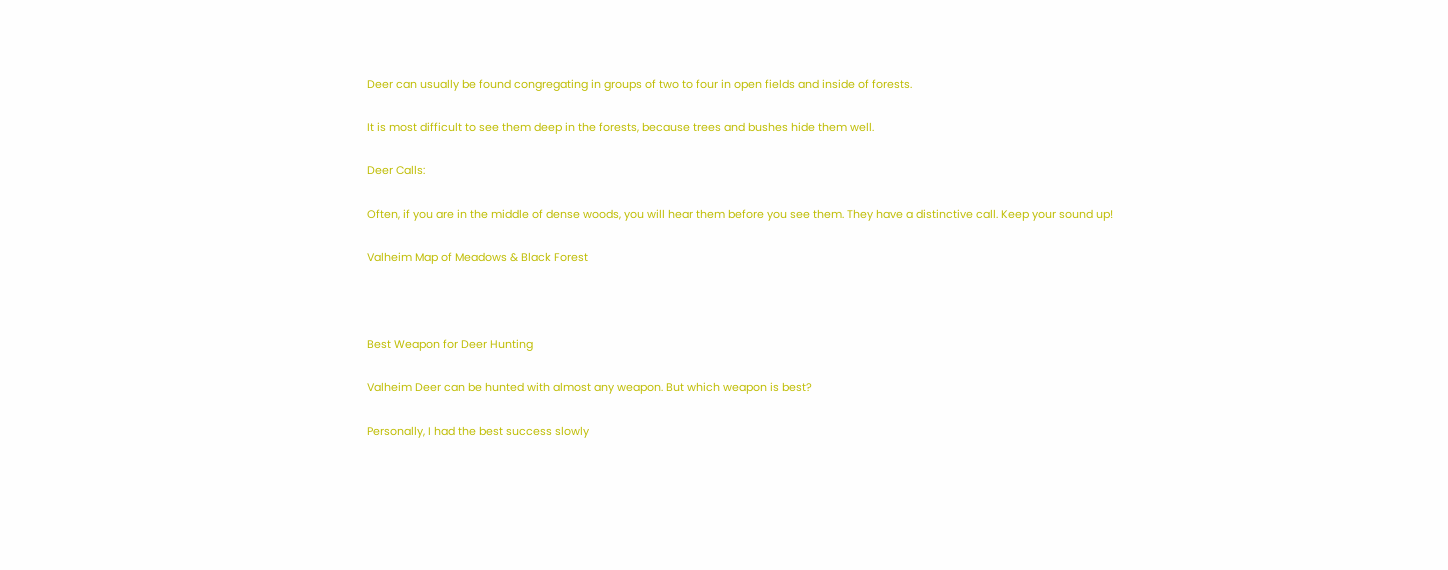Deer can usually be found congregating in groups of two to four in open fields and inside of forests.

It is most difficult to see them deep in the forests, because trees and bushes hide them well.

Deer Calls:

Often, if you are in the middle of dense woods, you will hear them before you see them. They have a distinctive call. Keep your sound up!

Valheim Map of Meadows & Black Forest



Best Weapon for Deer Hunting

Valheim Deer can be hunted with almost any weapon. But which weapon is best?

Personally, I had the best success slowly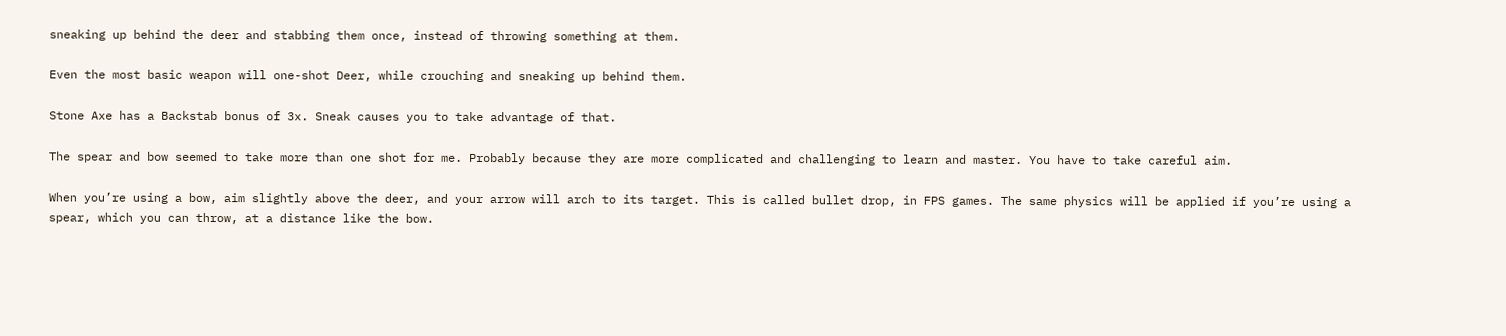sneaking up behind the deer and stabbing them once, instead of throwing something at them.

Even the most basic weapon will one-shot Deer, while crouching and sneaking up behind them.

Stone Axe has a Backstab bonus of 3x. Sneak causes you to take advantage of that.

The spear and bow seemed to take more than one shot for me. Probably because they are more complicated and challenging to learn and master. You have to take careful aim.

When you’re using a bow, aim slightly above the deer, and your arrow will arch to its target. This is called bullet drop, in FPS games. The same physics will be applied if you’re using a spear, which you can throw, at a distance like the bow.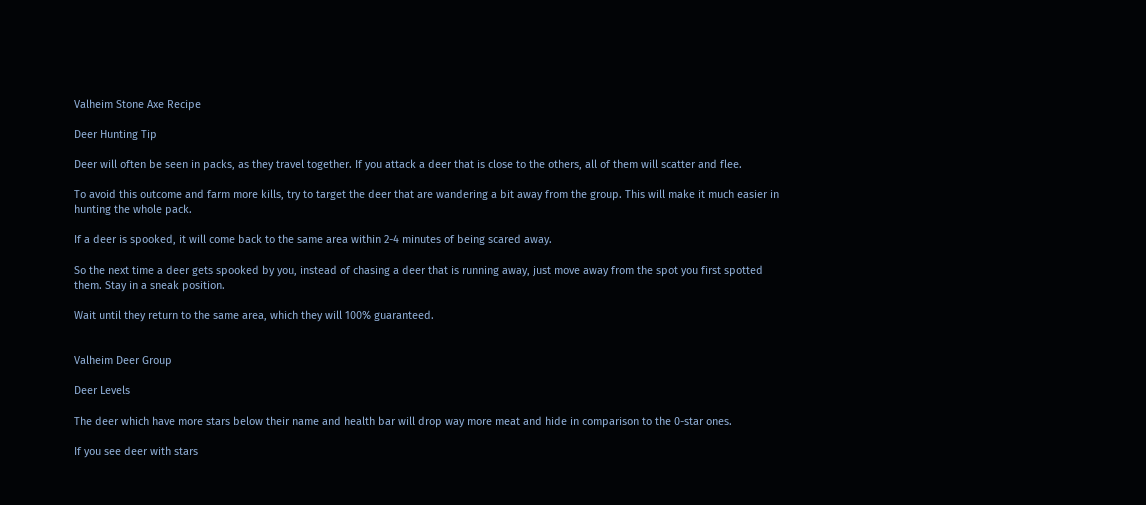Valheim Stone Axe Recipe

Deer Hunting Tip

Deer will often be seen in packs, as they travel together. If you attack a deer that is close to the others, all of them will scatter and flee.

To avoid this outcome and farm more kills, try to target the deer that are wandering a bit away from the group. This will make it much easier in hunting the whole pack.

If a deer is spooked, it will come back to the same area within 2-4 minutes of being scared away.

So the next time a deer gets spooked by you, instead of chasing a deer that is running away, just move away from the spot you first spotted them. Stay in a sneak position.

Wait until they return to the same area, which they will 100% guaranteed.


Valheim Deer Group

Deer Levels

The deer which have more stars below their name and health bar will drop way more meat and hide in comparison to the 0-star ones.

If you see deer with stars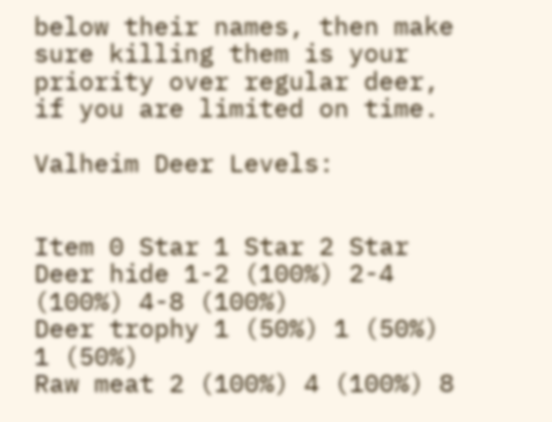below their names, then make sure killing them is your priority over regular deer, if you are limited on time.

Valheim Deer Levels:


Item 0 Star 1 Star 2 Star
Deer hide 1-2 (100%) 2-4 (100%) 4-8 (100%)
Deer trophy 1 (50%) 1 (50%) 1 (50%)
Raw meat 2 (100%) 4 (100%) 8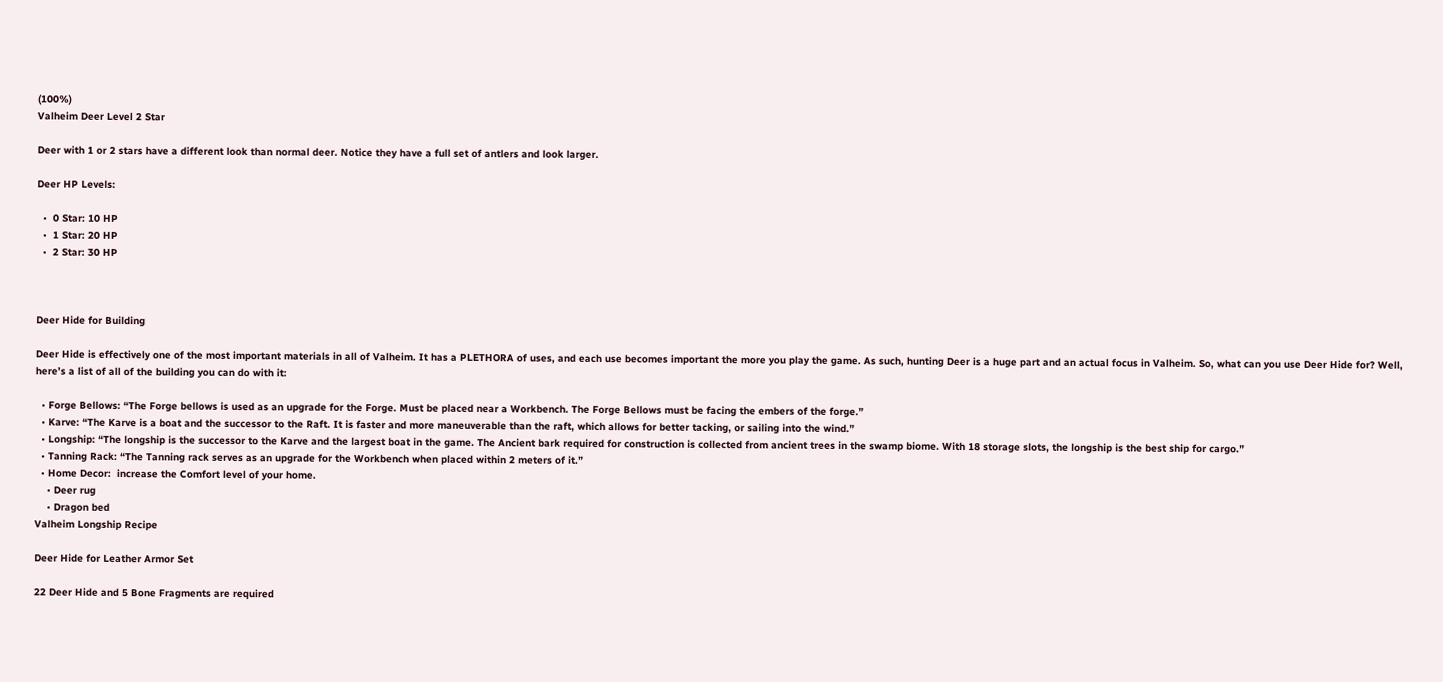(100%)
Valheim Deer Level 2 Star

Deer with 1 or 2 stars have a different look than normal deer. Notice they have a full set of antlers and look larger.

Deer HP Levels:

  •  0 Star: 10 HP
  •  1 Star: 20 HP
  •  2 Star: 30 HP



Deer Hide for Building

Deer Hide is effectively one of the most important materials in all of Valheim. It has a PLETHORA of uses, and each use becomes important the more you play the game. As such, hunting Deer is a huge part and an actual focus in Valheim. So, what can you use Deer Hide for? Well, here’s a list of all of the building you can do with it:

  • Forge Bellows: “The Forge bellows is used as an upgrade for the Forge. Must be placed near a Workbench. The Forge Bellows must be facing the embers of the forge.”
  • Karve: “The Karve is a boat and the successor to the Raft. It is faster and more maneuverable than the raft, which allows for better tacking, or sailing into the wind.”
  • Longship: “The longship is the successor to the Karve and the largest boat in the game. The Ancient bark required for construction is collected from ancient trees in the swamp biome. With 18 storage slots, the longship is the best ship for cargo.”
  • Tanning Rack: “The Tanning rack serves as an upgrade for the Workbench when placed within 2 meters of it.”
  • Home Decor:  increase the Comfort level of your home.
    • Deer rug
    • Dragon bed
Valheim Longship Recipe

Deer Hide for Leather Armor Set

22 Deer Hide and 5 Bone Fragments are required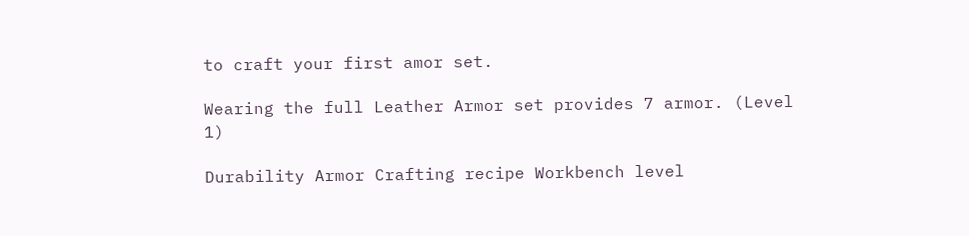to craft your first amor set.

Wearing the full Leather Armor set provides 7 armor. (Level 1)

Durability Armor Crafting recipe Workbench level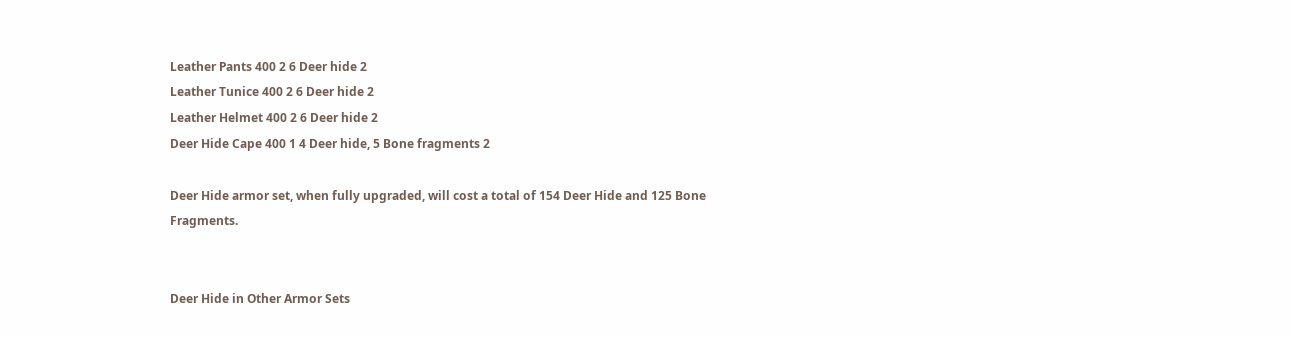Leather Pants 400 2 6 Deer hide 2
Leather Tunice 400 2 6 Deer hide 2
Leather Helmet 400 2 6 Deer hide 2
Deer Hide Cape 400 1 4 Deer hide, 5 Bone fragments 2

Deer Hide armor set, when fully upgraded, will cost a total of 154 Deer Hide and 125 Bone Fragments.


Deer Hide in Other Armor Sets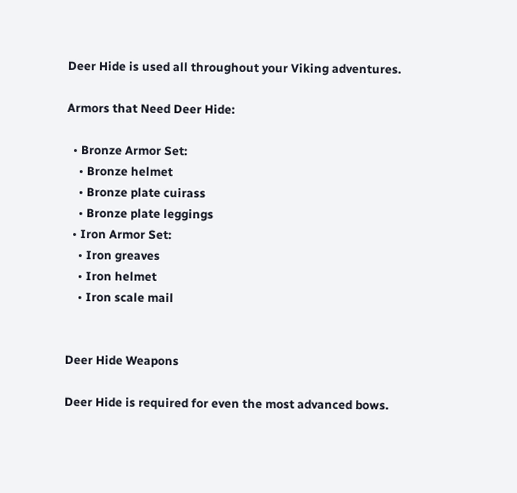Deer Hide is used all throughout your Viking adventures.

Armors that Need Deer Hide:

  • Bronze Armor Set:
    • Bronze helmet
    • Bronze plate cuirass
    • Bronze plate leggings
  • Iron Armor Set:
    • Iron greaves
    • Iron helmet
    • Iron scale mail


Deer Hide Weapons

Deer Hide is required for even the most advanced bows.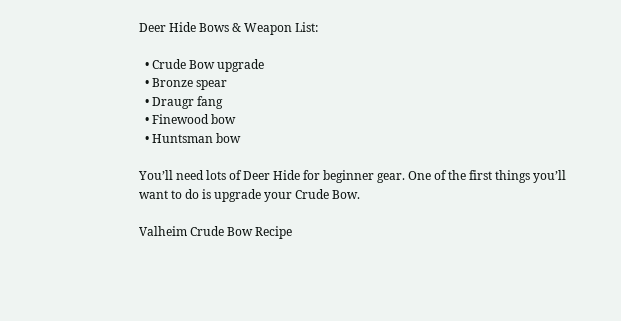Deer Hide Bows & Weapon List:

  • Crude Bow upgrade
  • Bronze spear
  • Draugr fang
  • Finewood bow
  • Huntsman bow

You’ll need lots of Deer Hide for beginner gear. One of the first things you’ll want to do is upgrade your Crude Bow.

Valheim Crude Bow Recipe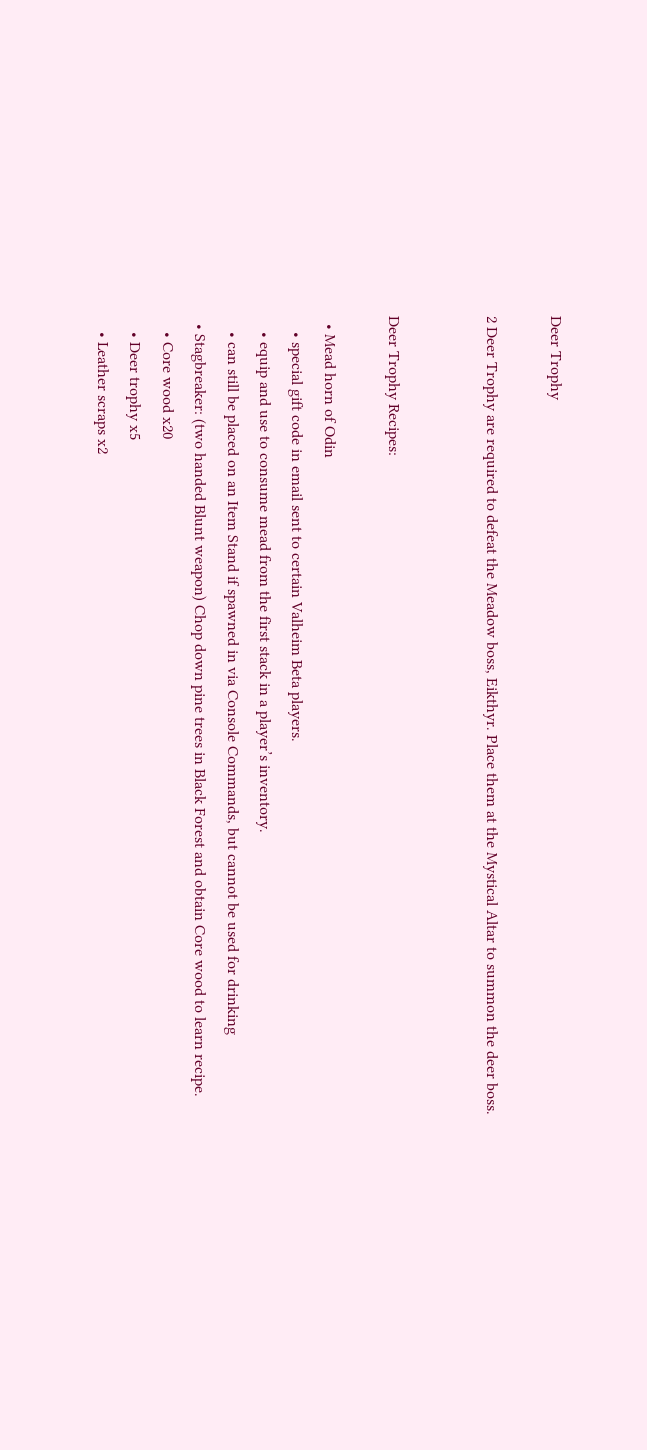Deer Trophy

2 Deer Trophy are required to defeat the Meadow boss, Eikthyr. Place them at the Mystical Altar to summon the deer boss.


Deer Trophy Recipes:

  • Mead horn of Odin
    • special gift code in email sent to certain Valheim Beta players.
    • equip and use to consume mead from the first stack in a player’s inventory.
    • can still be placed on an Item Stand if spawned in via Console Commands, but cannot be used for drinking
  • Stagbreaker: (two handed Blunt weapon) Chop down pine trees in Black Forest and obtain Core wood to learn recipe.
    • Core wood x20
    • Deer trophy x5
    • Leather scraps x2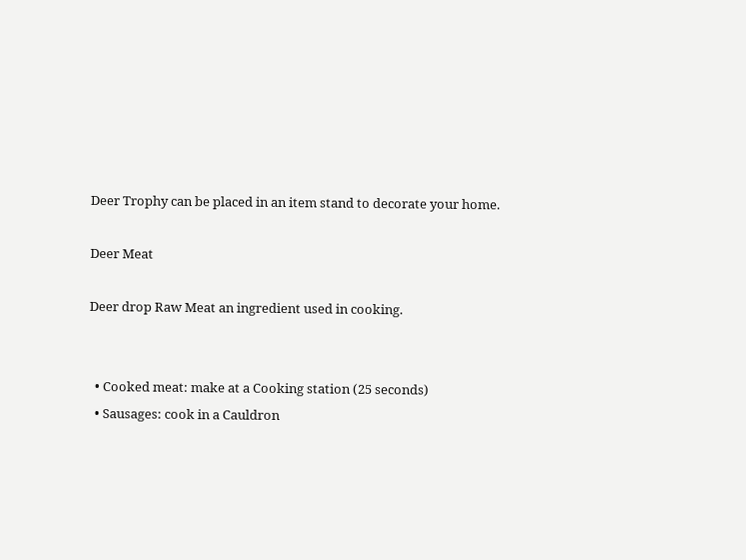Deer Trophy can be placed in an item stand to decorate your home.

Deer Meat

Deer drop Raw Meat an ingredient used in cooking.


  • Cooked meat: make at a Cooking station (25 seconds)
  • Sausages: cook in a Cauldron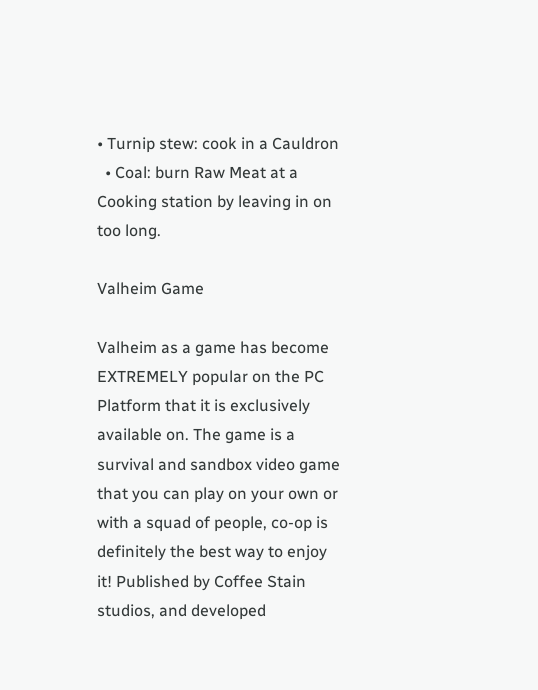• Turnip stew: cook in a Cauldron
  • Coal: burn Raw Meat at a Cooking station by leaving in on too long.

Valheim Game

Valheim as a game has become EXTREMELY popular on the PC Platform that it is exclusively available on. The game is a survival and sandbox video game that you can play on your own or with a squad of people, co-op is definitely the best way to enjoy it! Published by Coffee Stain studios, and developed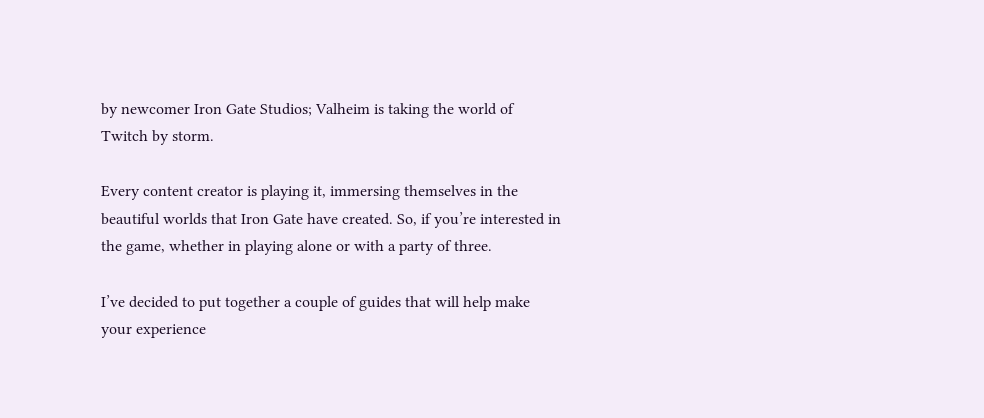by newcomer Iron Gate Studios; Valheim is taking the world of Twitch by storm.

Every content creator is playing it, immersing themselves in the beautiful worlds that Iron Gate have created. So, if you’re interested in the game, whether in playing alone or with a party of three.

I’ve decided to put together a couple of guides that will help make your experience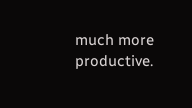much more productive.